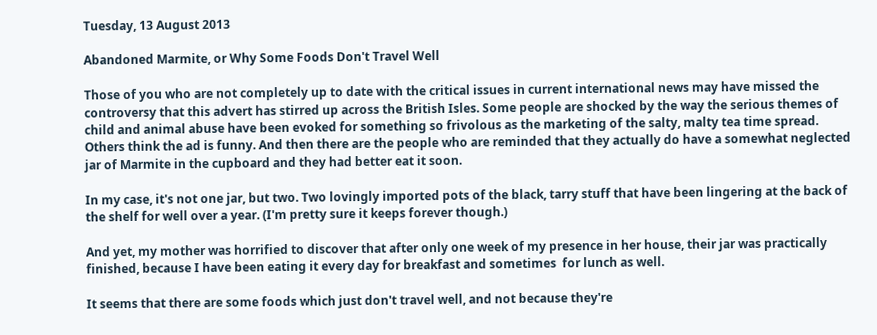Tuesday, 13 August 2013

Abandoned Marmite, or Why Some Foods Don't Travel Well

Those of you who are not completely up to date with the critical issues in current international news may have missed the controversy that this advert has stirred up across the British Isles. Some people are shocked by the way the serious themes of child and animal abuse have been evoked for something so frivolous as the marketing of the salty, malty tea time spread. Others think the ad is funny. And then there are the people who are reminded that they actually do have a somewhat neglected jar of Marmite in the cupboard and they had better eat it soon.

In my case, it's not one jar, but two. Two lovingly imported pots of the black, tarry stuff that have been lingering at the back of the shelf for well over a year. (I'm pretty sure it keeps forever though.)

And yet, my mother was horrified to discover that after only one week of my presence in her house, their jar was practically finished, because I have been eating it every day for breakfast and sometimes  for lunch as well.

It seems that there are some foods which just don't travel well, and not because they're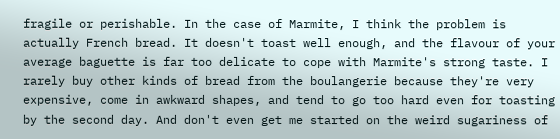fragile or perishable. In the case of Marmite, I think the problem is actually French bread. It doesn't toast well enough, and the flavour of your average baguette is far too delicate to cope with Marmite's strong taste. I rarely buy other kinds of bread from the boulangerie because they're very expensive, come in awkward shapes, and tend to go too hard even for toasting by the second day. And don't even get me started on the weird sugariness of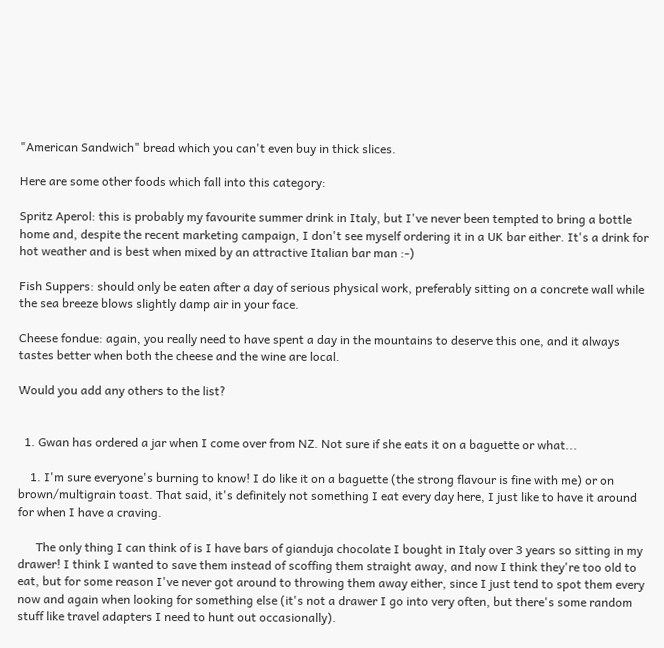"American Sandwich" bread which you can't even buy in thick slices.

Here are some other foods which fall into this category:

Spritz Aperol: this is probably my favourite summer drink in Italy, but I've never been tempted to bring a bottle home and, despite the recent marketing campaign, I don't see myself ordering it in a UK bar either. It's a drink for hot weather and is best when mixed by an attractive Italian bar man :-)

Fish Suppers: should only be eaten after a day of serious physical work, preferably sitting on a concrete wall while the sea breeze blows slightly damp air in your face.

Cheese fondue: again, you really need to have spent a day in the mountains to deserve this one, and it always tastes better when both the cheese and the wine are local.

Would you add any others to the list?


  1. Gwan has ordered a jar when I come over from NZ. Not sure if she eats it on a baguette or what...

    1. I'm sure everyone's burning to know! I do like it on a baguette (the strong flavour is fine with me) or on brown/multigrain toast. That said, it's definitely not something I eat every day here, I just like to have it around for when I have a craving.

      The only thing I can think of is I have bars of gianduja chocolate I bought in Italy over 3 years so sitting in my drawer! I think I wanted to save them instead of scoffing them straight away, and now I think they're too old to eat, but for some reason I've never got around to throwing them away either, since I just tend to spot them every now and again when looking for something else (it's not a drawer I go into very often, but there's some random stuff like travel adapters I need to hunt out occasionally).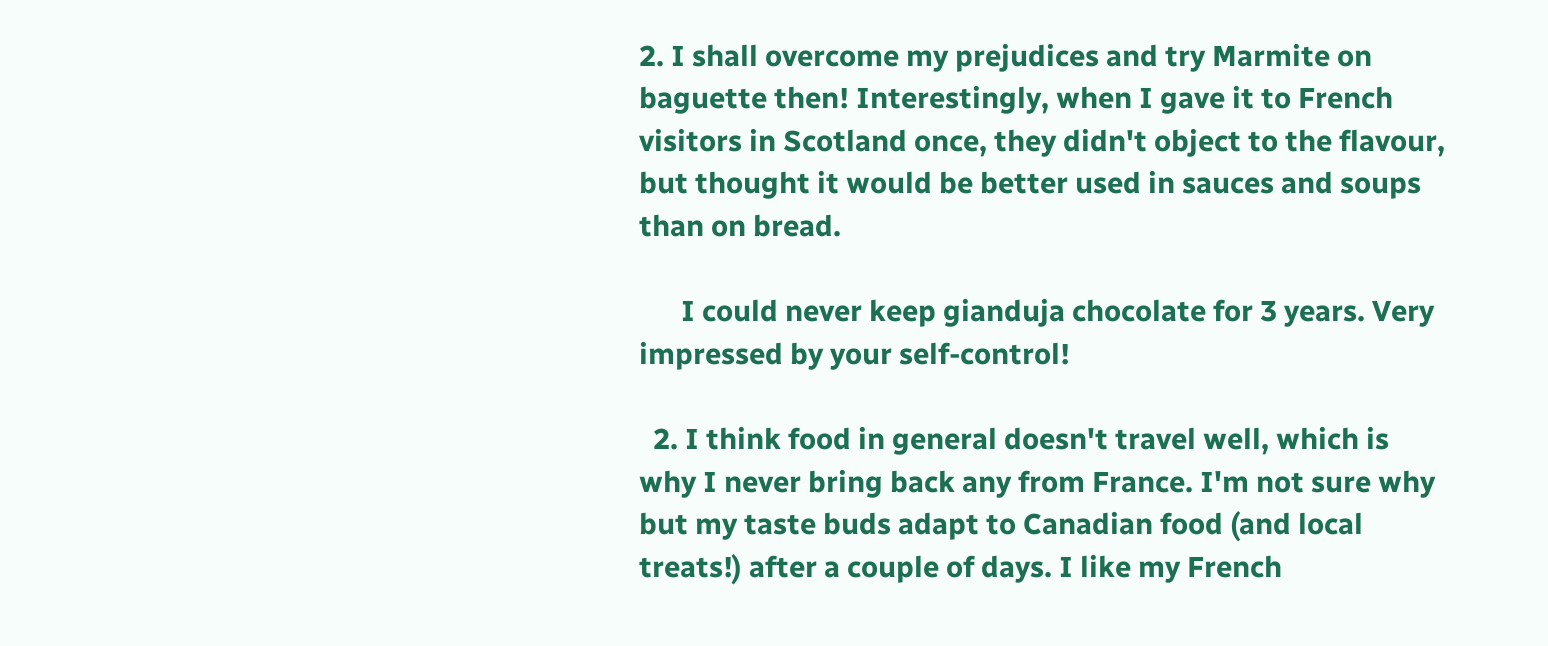2. I shall overcome my prejudices and try Marmite on baguette then! Interestingly, when I gave it to French visitors in Scotland once, they didn't object to the flavour, but thought it would be better used in sauces and soups than on bread.

      I could never keep gianduja chocolate for 3 years. Very impressed by your self-control!

  2. I think food in general doesn't travel well, which is why I never bring back any from France. I'm not sure why but my taste buds adapt to Canadian food (and local treats!) after a couple of days. I like my French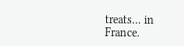treats... in France.